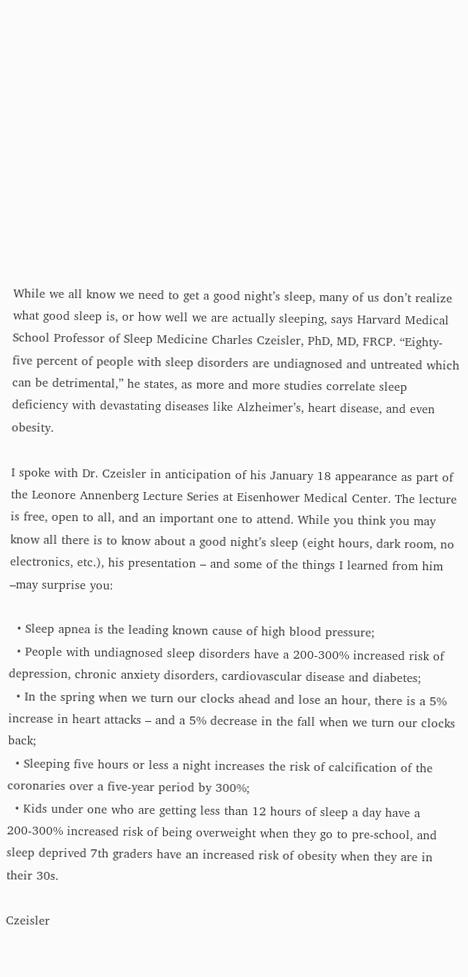While we all know we need to get a good night’s sleep, many of us don’t realize what good sleep is, or how well we are actually sleeping, says Harvard Medical School Professor of Sleep Medicine Charles Czeisler, PhD, MD, FRCP. “Eighty-five percent of people with sleep disorders are undiagnosed and untreated which can be detrimental,” he states, as more and more studies correlate sleep deficiency with devastating diseases like Alzheimer’s, heart disease, and even obesity.

I spoke with Dr. Czeisler in anticipation of his January 18 appearance as part of the Leonore Annenberg Lecture Series at Eisenhower Medical Center. The lecture is free, open to all, and an important one to attend. While you think you may know all there is to know about a good night’s sleep (eight hours, dark room, no electronics, etc.), his presentation – and some of the things I learned from him –may surprise you:

  • Sleep apnea is the leading known cause of high blood pressure;
  • People with undiagnosed sleep disorders have a 200-300% increased risk of depression, chronic anxiety disorders, cardiovascular disease and diabetes;
  • In the spring when we turn our clocks ahead and lose an hour, there is a 5% increase in heart attacks – and a 5% decrease in the fall when we turn our clocks back;
  • Sleeping five hours or less a night increases the risk of calcification of the coronaries over a five-year period by 300%;
  • Kids under one who are getting less than 12 hours of sleep a day have a 200-300% increased risk of being overweight when they go to pre-school, and sleep deprived 7th graders have an increased risk of obesity when they are in their 30s.

Czeisler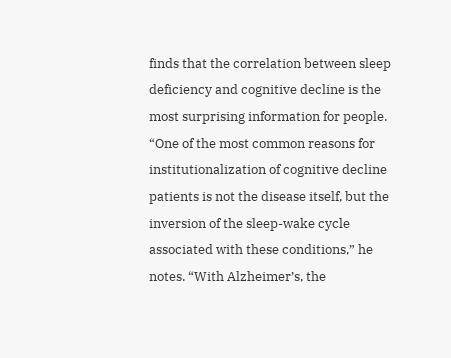finds that the correlation between sleep deficiency and cognitive decline is the most surprising information for people. “One of the most common reasons for institutionalization of cognitive decline patients is not the disease itself, but the inversion of the sleep-wake cycle associated with these conditions,” he notes. “With Alzheimer’s, the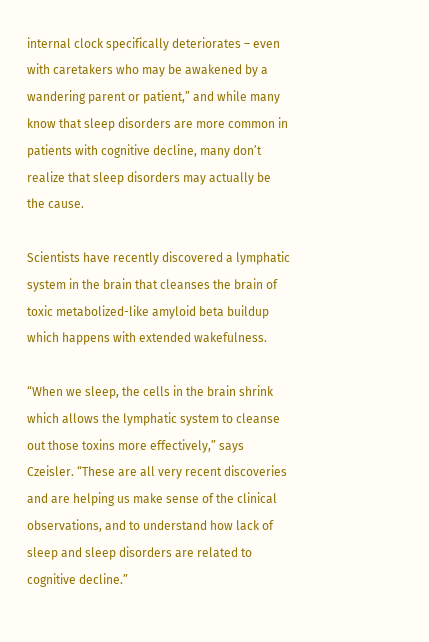internal clock specifically deteriorates – even with caretakers who may be awakened by a wandering parent or patient,” and while many know that sleep disorders are more common in patients with cognitive decline, many don’t realize that sleep disorders may actually be the cause.

Scientists have recently discovered a lymphatic system in the brain that cleanses the brain of toxic metabolized-like amyloid beta buildup which happens with extended wakefulness.

“When we sleep, the cells in the brain shrink which allows the lymphatic system to cleanse out those toxins more effectively,” says Czeisler. “These are all very recent discoveries and are helping us make sense of the clinical observations, and to understand how lack of sleep and sleep disorders are related to cognitive decline.”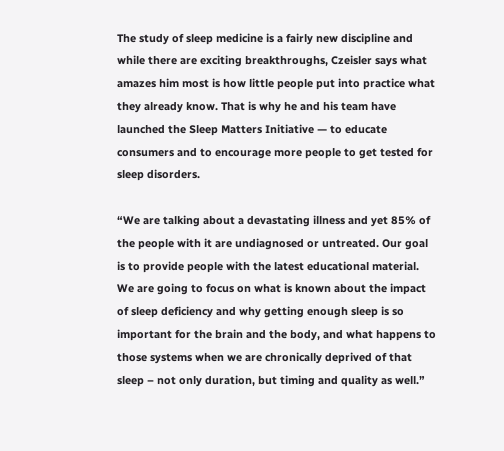The study of sleep medicine is a fairly new discipline and while there are exciting breakthroughs, Czeisler says what amazes him most is how little people put into practice what they already know. That is why he and his team have launched the Sleep Matters Initiative — to educate consumers and to encourage more people to get tested for sleep disorders.

“We are talking about a devastating illness and yet 85% of the people with it are undiagnosed or untreated. Our goal is to provide people with the latest educational material. We are going to focus on what is known about the impact of sleep deficiency and why getting enough sleep is so important for the brain and the body, and what happens to those systems when we are chronically deprived of that sleep – not only duration, but timing and quality as well.”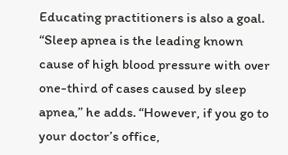Educating practitioners is also a goal. “Sleep apnea is the leading known cause of high blood pressure with over one-third of cases caused by sleep apnea,” he adds. “However, if you go to your doctor’s office,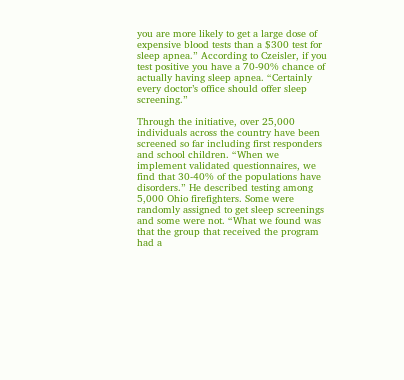you are more likely to get a large dose of expensive blood tests than a $300 test for sleep apnea.” According to Czeisler, if you test positive you have a 70-90% chance of actually having sleep apnea. “Certainly every doctor’s office should offer sleep screening.”

Through the initiative, over 25,000 individuals across the country have been screened so far including first responders and school children. “When we implement validated questionnaires, we find that 30-40% of the populations have disorders.” He described testing among 5,000 Ohio firefighters. Some were randomly assigned to get sleep screenings and some were not. “What we found was that the group that received the program had a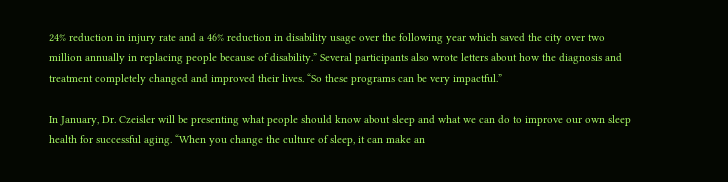24% reduction in injury rate and a 46% reduction in disability usage over the following year which saved the city over two million annually in replacing people because of disability.” Several participants also wrote letters about how the diagnosis and treatment completely changed and improved their lives. “So these programs can be very impactful.”

In January, Dr. Czeisler will be presenting what people should know about sleep and what we can do to improve our own sleep health for successful aging. “When you change the culture of sleep, it can make an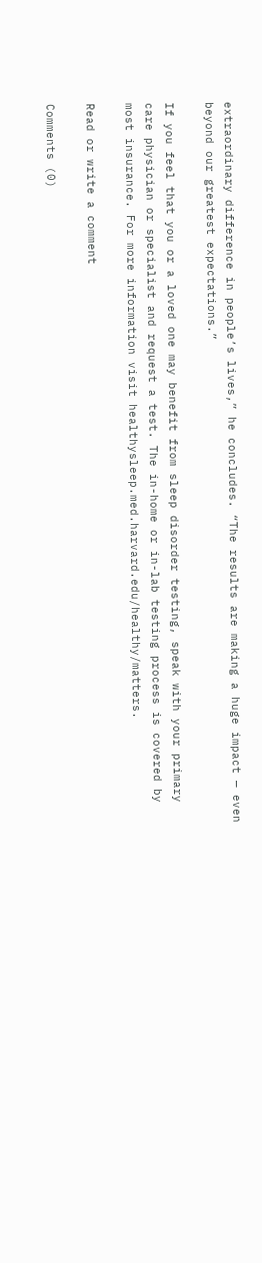extraordinary difference in people’s lives,” he concludes. “The results are making a huge impact — even beyond our greatest expectations.”

If you feel that you or a loved one may benefit from sleep disorder testing, speak with your primary care physician or specialist and request a test. The in-home or in-lab testing process is covered by most insurance. For more information visit healthysleep.med.harvard.edu/healthy/matters.

Read or write a comment

Comments (0)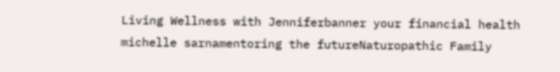Living Wellness with Jenniferbanner your financial health michelle sarnamentoring the futureNaturopathic Family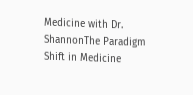Medicine with Dr. ShannonThe Paradigm Shift in Medicine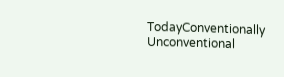TodayConventionally Unconventional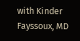with Kinder Fayssoux, MD